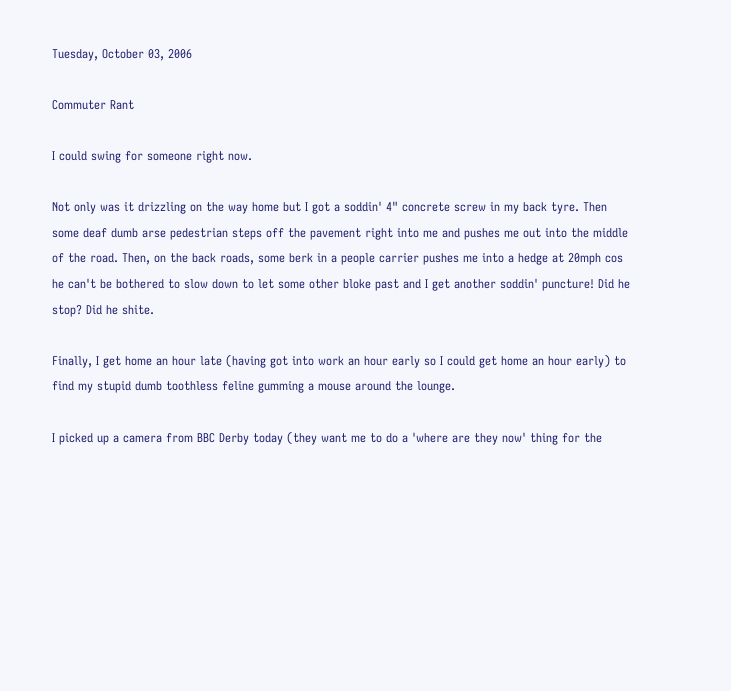Tuesday, October 03, 2006

Commuter Rant

I could swing for someone right now.

Not only was it drizzling on the way home but I got a soddin' 4" concrete screw in my back tyre. Then some deaf dumb arse pedestrian steps off the pavement right into me and pushes me out into the middle of the road. Then, on the back roads, some berk in a people carrier pushes me into a hedge at 20mph cos he can't be bothered to slow down to let some other bloke past and I get another soddin' puncture! Did he stop? Did he shite.

Finally, I get home an hour late (having got into work an hour early so I could get home an hour early) to find my stupid dumb toothless feline gumming a mouse around the lounge.

I picked up a camera from BBC Derby today (they want me to do a 'where are they now' thing for the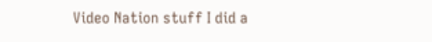Video Nation stuff I did a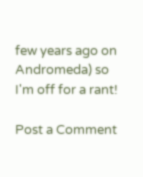few years ago on Andromeda) so I'm off for a rant!

Post a Comment